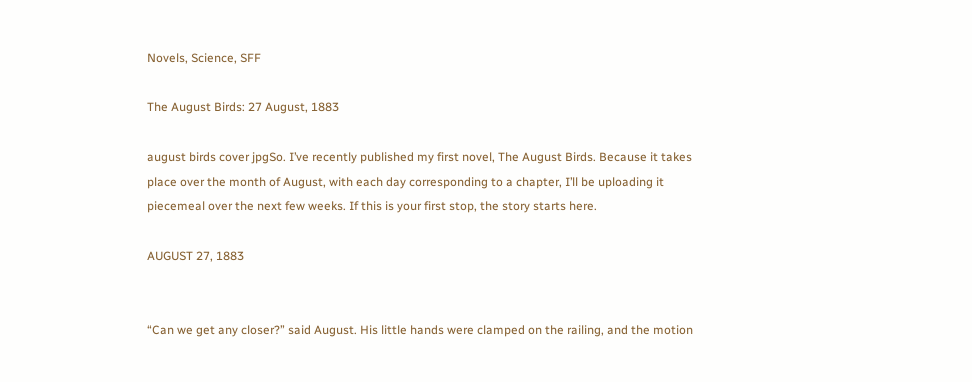Novels, Science, SFF

The August Birds: 27 August, 1883

august birds cover jpgSo. I’ve recently published my first novel, The August Birds. Because it takes place over the month of August, with each day corresponding to a chapter, I’ll be uploading it piecemeal over the next few weeks. If this is your first stop, the story starts here.

AUGUST 27, 1883


“Can we get any closer?” said August. His little hands were clamped on the railing, and the motion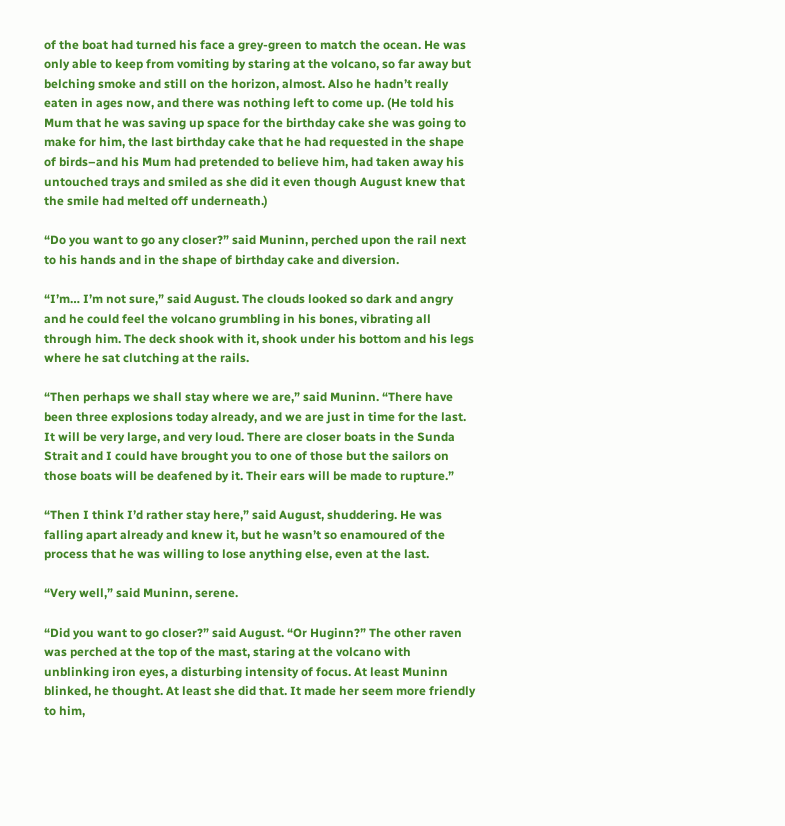of the boat had turned his face a grey-green to match the ocean. He was only able to keep from vomiting by staring at the volcano, so far away but belching smoke and still on the horizon, almost. Also he hadn’t really eaten in ages now, and there was nothing left to come up. (He told his Mum that he was saving up space for the birthday cake she was going to make for him, the last birthday cake that he had requested in the shape of birds–and his Mum had pretended to believe him, had taken away his untouched trays and smiled as she did it even though August knew that the smile had melted off underneath.)

“Do you want to go any closer?” said Muninn, perched upon the rail next to his hands and in the shape of birthday cake and diversion.

“I’m… I’m not sure,” said August. The clouds looked so dark and angry and he could feel the volcano grumbling in his bones, vibrating all through him. The deck shook with it, shook under his bottom and his legs where he sat clutching at the rails.

“Then perhaps we shall stay where we are,” said Muninn. “There have been three explosions today already, and we are just in time for the last. It will be very large, and very loud. There are closer boats in the Sunda Strait and I could have brought you to one of those but the sailors on those boats will be deafened by it. Their ears will be made to rupture.”

“Then I think I’d rather stay here,” said August, shuddering. He was falling apart already and knew it, but he wasn’t so enamoured of the process that he was willing to lose anything else, even at the last.

“Very well,” said Muninn, serene.

“Did you want to go closer?” said August. “Or Huginn?” The other raven was perched at the top of the mast, staring at the volcano with unblinking iron eyes, a disturbing intensity of focus. At least Muninn blinked, he thought. At least she did that. It made her seem more friendly to him,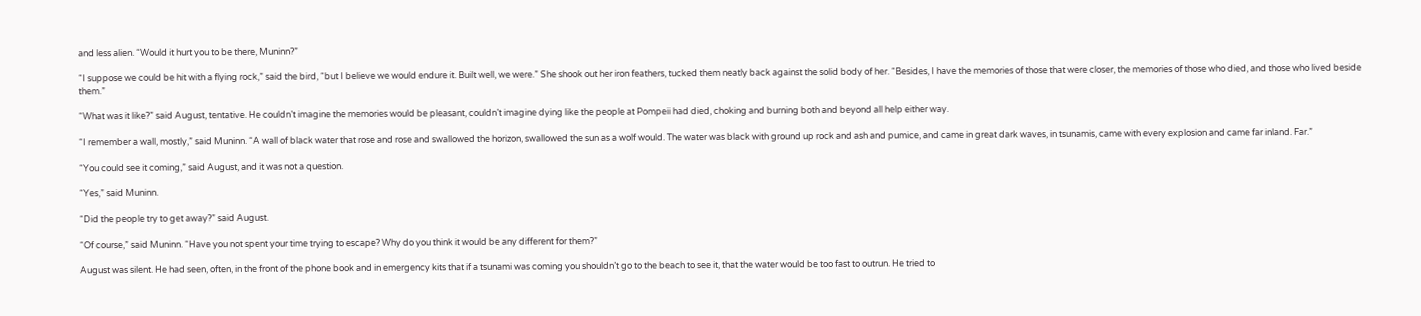and less alien. “Would it hurt you to be there, Muninn?”

“I suppose we could be hit with a flying rock,” said the bird, “but I believe we would endure it. Built well, we were.” She shook out her iron feathers, tucked them neatly back against the solid body of her. “Besides, I have the memories of those that were closer, the memories of those who died, and those who lived beside them.”

“What was it like?” said August, tentative. He couldn’t imagine the memories would be pleasant, couldn’t imagine dying like the people at Pompeii had died, choking and burning both and beyond all help either way.

“I remember a wall, mostly,” said Muninn. “A wall of black water that rose and rose and swallowed the horizon, swallowed the sun as a wolf would. The water was black with ground up rock and ash and pumice, and came in great dark waves, in tsunamis, came with every explosion and came far inland. Far.”

“You could see it coming,” said August, and it was not a question.

“Yes,” said Muninn.

“Did the people try to get away?” said August.

“Of course,” said Muninn. “Have you not spent your time trying to escape? Why do you think it would be any different for them?”

August was silent. He had seen, often, in the front of the phone book and in emergency kits that if a tsunami was coming you shouldn’t go to the beach to see it, that the water would be too fast to outrun. He tried to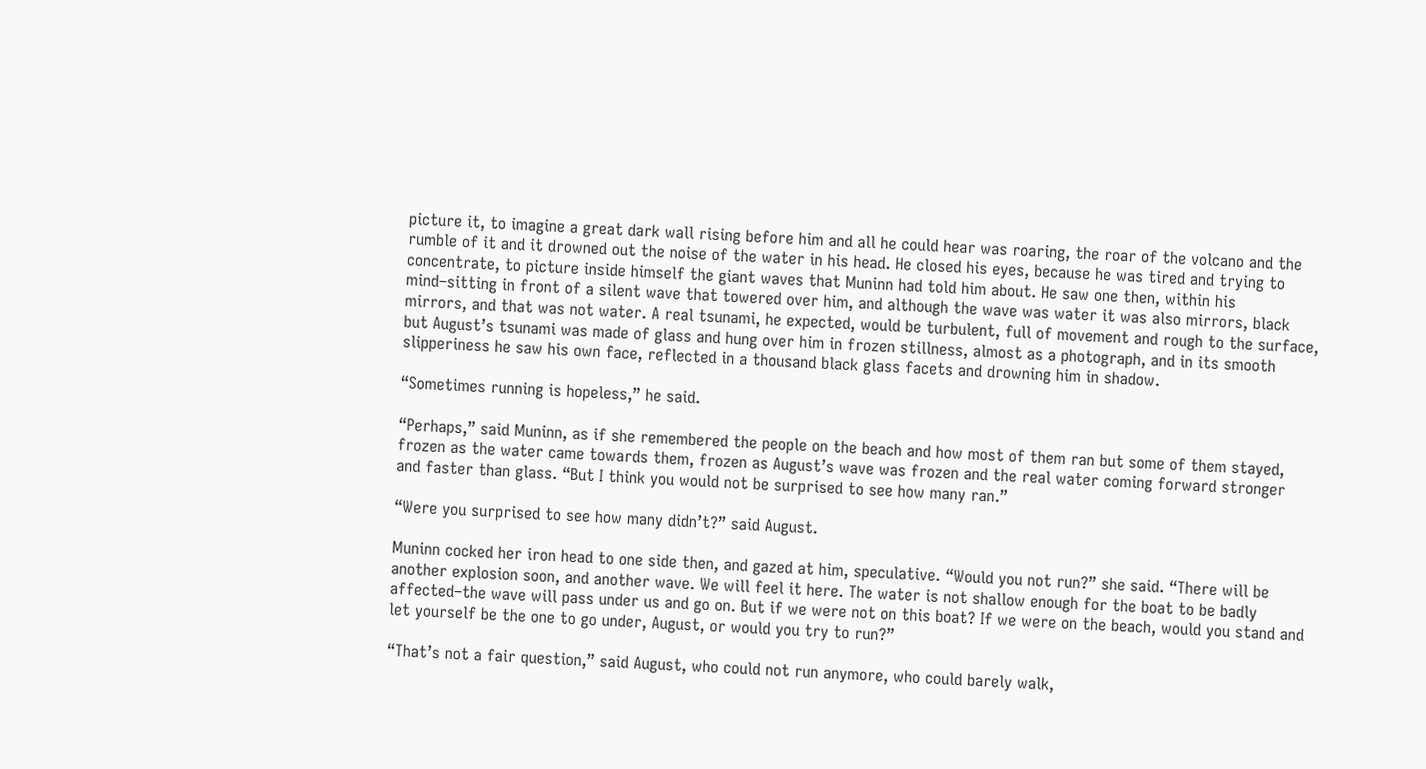picture it, to imagine a great dark wall rising before him and all he could hear was roaring, the roar of the volcano and the rumble of it and it drowned out the noise of the water in his head. He closed his eyes, because he was tired and trying to concentrate, to picture inside himself the giant waves that Muninn had told him about. He saw one then, within his mind–sitting in front of a silent wave that towered over him, and although the wave was water it was also mirrors, black mirrors, and that was not water. A real tsunami, he expected, would be turbulent, full of movement and rough to the surface, but August’s tsunami was made of glass and hung over him in frozen stillness, almost as a photograph, and in its smooth slipperiness he saw his own face, reflected in a thousand black glass facets and drowning him in shadow.

“Sometimes running is hopeless,” he said.

“Perhaps,” said Muninn, as if she remembered the people on the beach and how most of them ran but some of them stayed, frozen as the water came towards them, frozen as August’s wave was frozen and the real water coming forward stronger and faster than glass. “But I think you would not be surprised to see how many ran.”

“Were you surprised to see how many didn’t?” said August.

Muninn cocked her iron head to one side then, and gazed at him, speculative. “Would you not run?” she said. “There will be another explosion soon, and another wave. We will feel it here. The water is not shallow enough for the boat to be badly affected–the wave will pass under us and go on. But if we were not on this boat? If we were on the beach, would you stand and let yourself be the one to go under, August, or would you try to run?”

“That’s not a fair question,” said August, who could not run anymore, who could barely walk,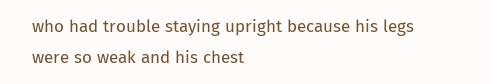who had trouble staying upright because his legs were so weak and his chest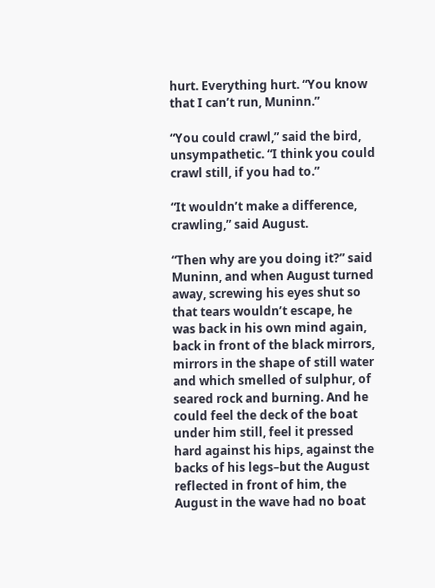hurt. Everything hurt. “You know that I can’t run, Muninn.”

“You could crawl,” said the bird, unsympathetic. “I think you could crawl still, if you had to.”

“It wouldn’t make a difference, crawling,” said August.

“Then why are you doing it?” said Muninn, and when August turned away, screwing his eyes shut so that tears wouldn’t escape, he was back in his own mind again, back in front of the black mirrors, mirrors in the shape of still water and which smelled of sulphur, of seared rock and burning. And he could feel the deck of the boat under him still, feel it pressed hard against his hips, against the backs of his legs–but the August reflected in front of him, the August in the wave had no boat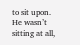to sit upon. He wasn’t sitting at all,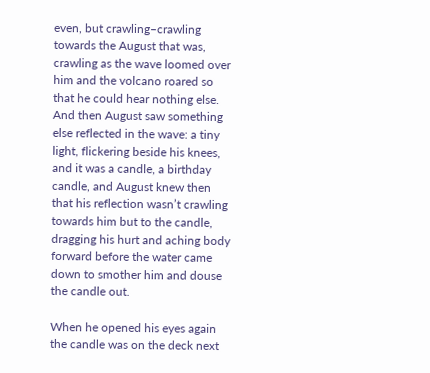even, but crawling–crawling towards the August that was, crawling as the wave loomed over him and the volcano roared so that he could hear nothing else. And then August saw something else reflected in the wave: a tiny light, flickering beside his knees, and it was a candle, a birthday candle, and August knew then that his reflection wasn’t crawling towards him but to the candle, dragging his hurt and aching body forward before the water came down to smother him and douse the candle out.

When he opened his eyes again the candle was on the deck next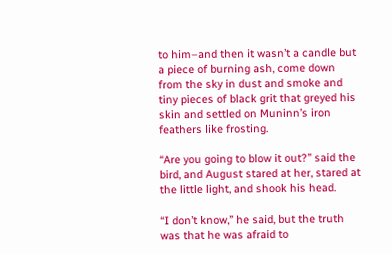to him–and then it wasn’t a candle but a piece of burning ash, come down from the sky in dust and smoke and tiny pieces of black grit that greyed his skin and settled on Muninn’s iron feathers like frosting.

“Are you going to blow it out?” said the bird, and August stared at her, stared at the little light, and shook his head.

“I don’t know,” he said, but the truth was that he was afraid to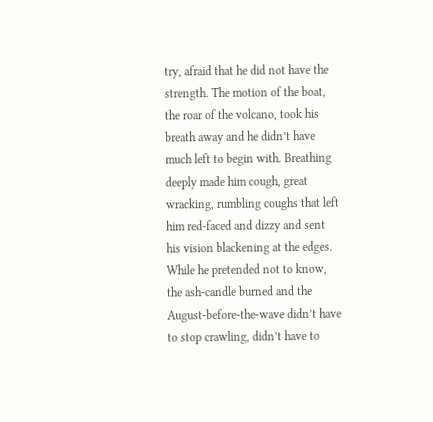try, afraid that he did not have the strength. The motion of the boat, the roar of the volcano, took his breath away and he didn’t have much left to begin with. Breathing deeply made him cough, great wracking, rumbling coughs that left him red-faced and dizzy and sent his vision blackening at the edges. While he pretended not to know, the ash-candle burned and the August-before-the-wave didn’t have to stop crawling, didn’t have to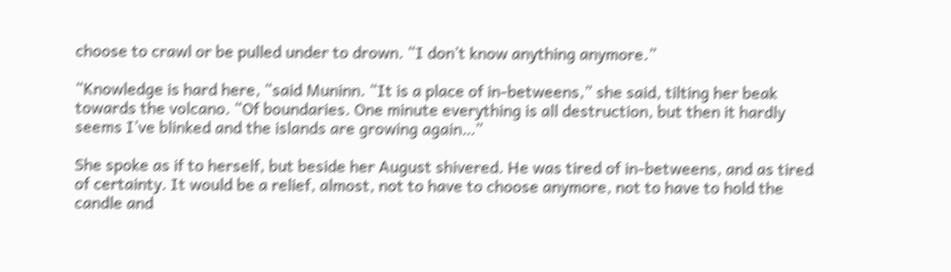choose to crawl or be pulled under to drown. “I don’t know anything anymore.”

“Knowledge is hard here, “said Muninn. “It is a place of in-betweens,” she said, tilting her beak towards the volcano. “Of boundaries. One minute everything is all destruction, but then it hardly seems I’ve blinked and the islands are growing again…”

She spoke as if to herself, but beside her August shivered. He was tired of in-betweens, and as tired of certainty. It would be a relief, almost, not to have to choose anymore, not to have to hold the candle and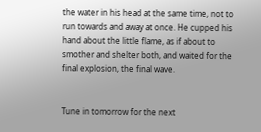the water in his head at the same time, not to run towards and away at once. He cupped his hand about the little flame, as if about to smother and shelter both, and waited for the final explosion, the final wave.


Tune in tomorrow for the next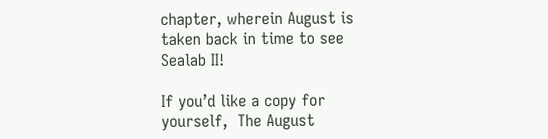chapter, wherein August is taken back in time to see Sealab II!

If you’d like a copy for yourself,  The August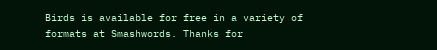Birds is available for free in a variety of formats at Smashwords. Thanks for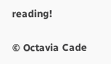reading!

© Octavia Cade